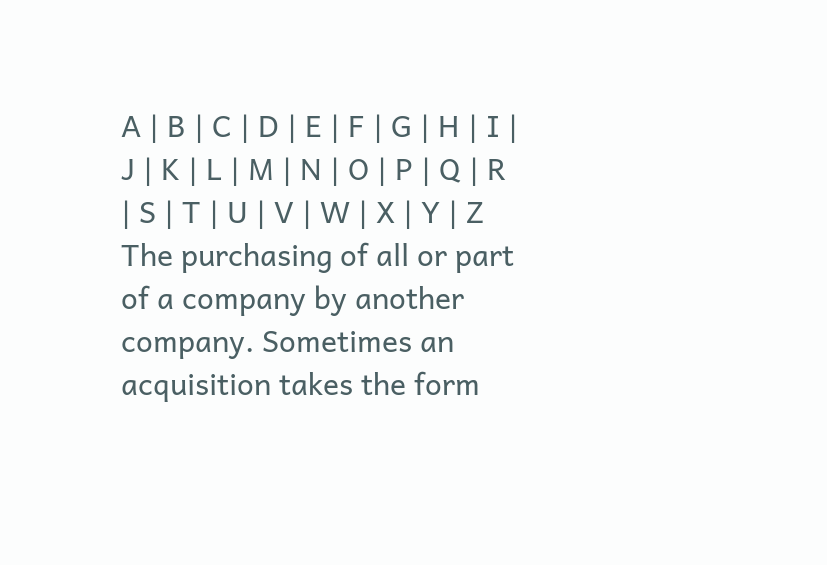A | B | C | D | E | F | G | H | I | J | K | L | M | N | O | P | Q | R | S | T | U | V | W | X | Y | Z
The purchasing of all or part of a company by another company. Sometimes an acquisition takes the form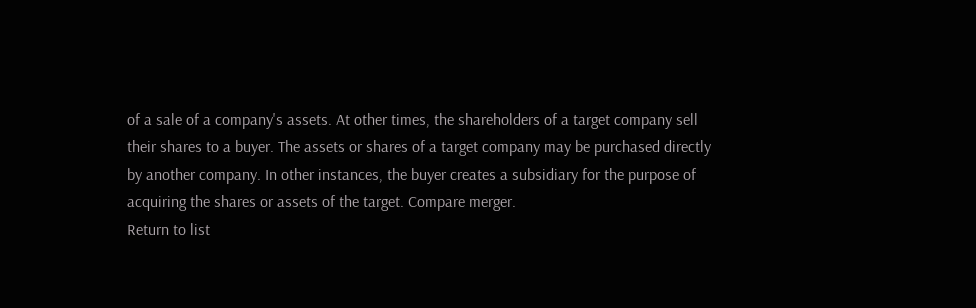of a sale of a company's assets. At other times, the shareholders of a target company sell their shares to a buyer. The assets or shares of a target company may be purchased directly by another company. In other instances, the buyer creates a subsidiary for the purpose of acquiring the shares or assets of the target. Compare merger.
Return to list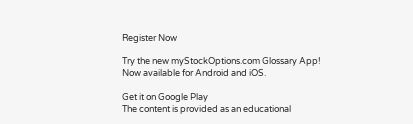Register Now

Try the new myStockOptions.com Glossary App! Now available for Android and iOS.

Get it on Google Play
The content is provided as an educational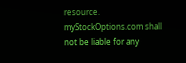resource.
myStockOptions.com shall not be liable for any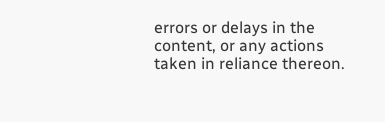errors or delays in the content, or any actions taken in reliance thereon.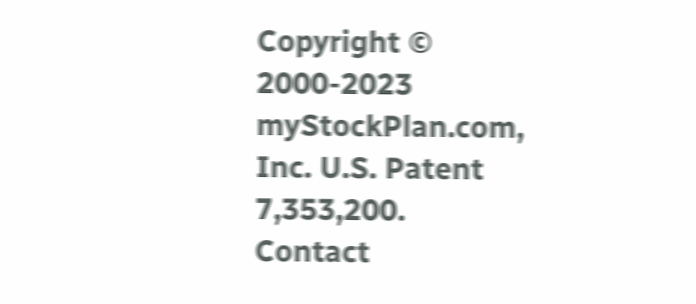Copyright © 2000-2023 myStockPlan.com, Inc. U.S. Patent 7,353,200.
Contact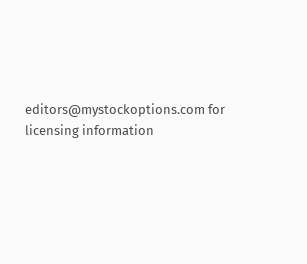editors@mystockoptions.com for licensing information